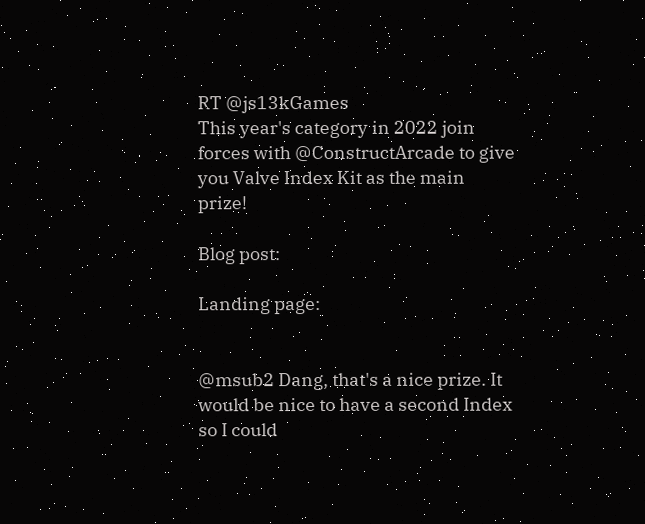RT @js13kGames
This year's category in 2022 join forces with @ConstructArcade to give you Valve Index Kit as the main prize!

Blog post:

Landing page:


@msub2 Dang, that's a nice prize. It would be nice to have a second Index so I could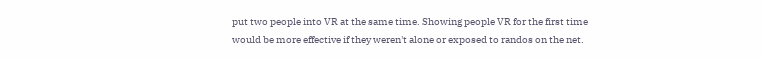put two people into VR at the same time. Showing people VR for the first time would be more effective if they weren't alone or exposed to randos on the net.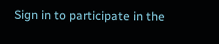Sign in to participate in the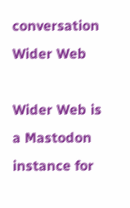conversation
Wider Web

Wider Web is a Mastodon instance for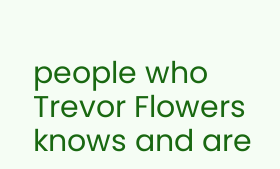people who Trevor Flowers knows and are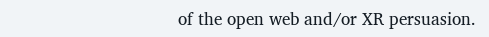of the open web and/or XR persuasion.